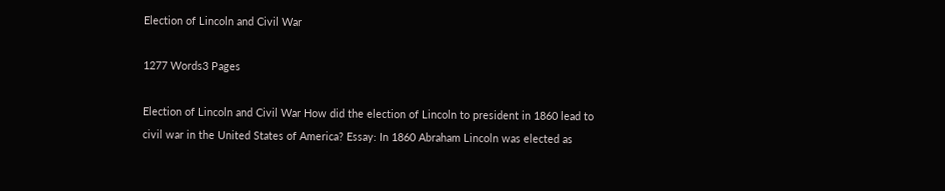Election of Lincoln and Civil War

1277 Words3 Pages

Election of Lincoln and Civil War How did the election of Lincoln to president in 1860 lead to civil war in the United States of America? Essay: In 1860 Abraham Lincoln was elected as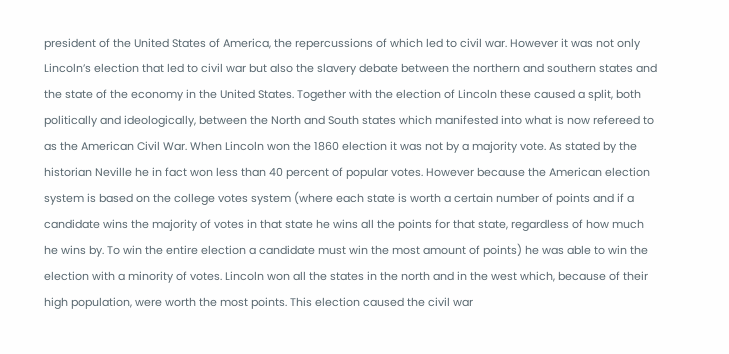president of the United States of America, the repercussions of which led to civil war. However it was not only Lincoln’s election that led to civil war but also the slavery debate between the northern and southern states and the state of the economy in the United States. Together with the election of Lincoln these caused a split, both politically and ideologically, between the North and South states which manifested into what is now refereed to as the American Civil War. When Lincoln won the 1860 election it was not by a majority vote. As stated by the historian Neville he in fact won less than 40 percent of popular votes. However because the American election system is based on the college votes system (where each state is worth a certain number of points and if a candidate wins the majority of votes in that state he wins all the points for that state, regardless of how much he wins by. To win the entire election a candidate must win the most amount of points) he was able to win the election with a minority of votes. Lincoln won all the states in the north and in the west which, because of their high population, were worth the most points. This election caused the civil war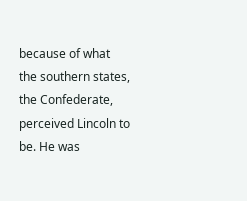because of what the southern states, the Confederate, perceived Lincoln to be. He was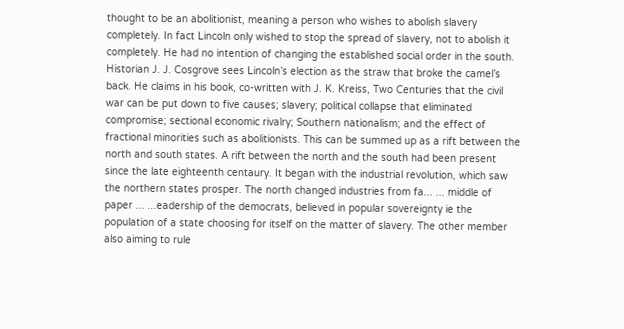thought to be an abolitionist, meaning a person who wishes to abolish slavery completely. In fact Lincoln only wished to stop the spread of slavery, not to abolish it completely. He had no intention of changing the established social order in the south. Historian J. J. Cosgrove sees Lincoln’s election as the straw that broke the camel’s back. He claims in his book, co-written with J. K. Kreiss, Two Centuries that the civil war can be put down to five causes; slavery; political collapse that eliminated compromise; sectional economic rivalry; Southern nationalism; and the effect of fractional minorities such as abolitionists. This can be summed up as a rift between the north and south states. A rift between the north and the south had been present since the late eighteenth centaury. It began with the industrial revolution, which saw the northern states prosper. The north changed industries from fa... ... middle of paper ... ...eadership of the democrats, believed in popular sovereignty ie the population of a state choosing for itself on the matter of slavery. The other member also aiming to rule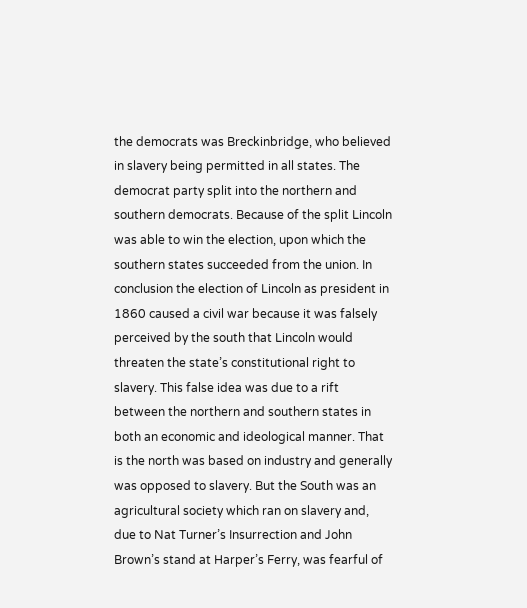the democrats was Breckinbridge, who believed in slavery being permitted in all states. The democrat party split into the northern and southern democrats. Because of the split Lincoln was able to win the election, upon which the southern states succeeded from the union. In conclusion the election of Lincoln as president in 1860 caused a civil war because it was falsely perceived by the south that Lincoln would threaten the state’s constitutional right to slavery. This false idea was due to a rift between the northern and southern states in both an economic and ideological manner. That is the north was based on industry and generally was opposed to slavery. But the South was an agricultural society which ran on slavery and, due to Nat Turner’s Insurrection and John Brown’s stand at Harper’s Ferry, was fearful of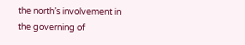the north’s involvement in the governing of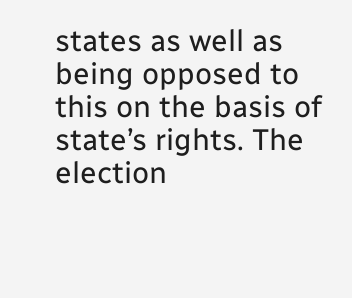states as well as being opposed to this on the basis of state’s rights. The election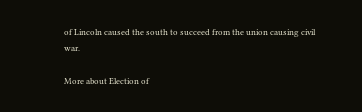of Lincoln caused the south to succeed from the union causing civil war.

More about Election of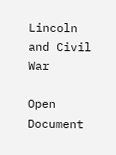Lincoln and Civil War

Open Document